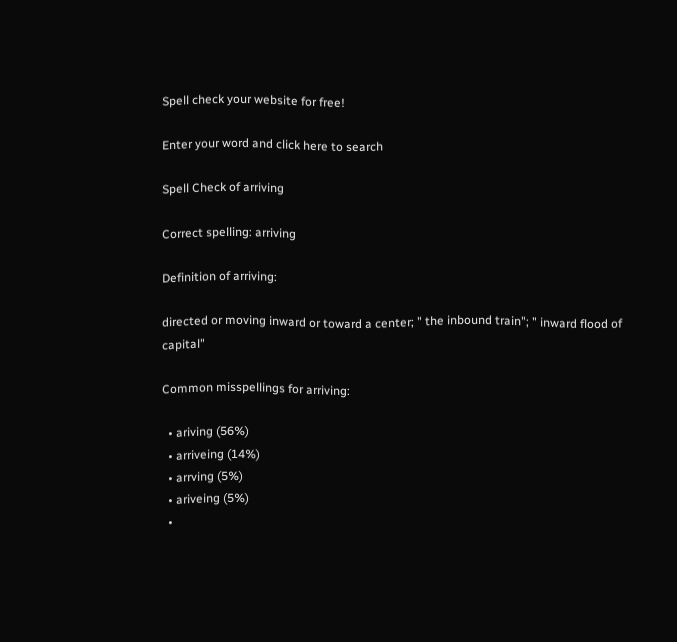Spell check your website for free!

Enter your word and click here to search

Spell Check of arriving

Correct spelling: arriving

Definition of arriving:

directed or moving inward or toward a center; " the inbound train"; " inward flood of capital"

Common misspellings for arriving:

  • ariving (56%)
  • arriveing (14%)
  • arrving (5%)
  • ariveing (5%)
  •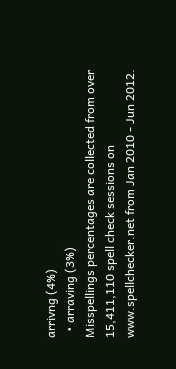arrivng (4%)
  • arraving (3%)
Misspellings percentages are collected from over 15,411,110 spell check sessions on www.spellchecker.net from Jan 2010 - Jun 2012.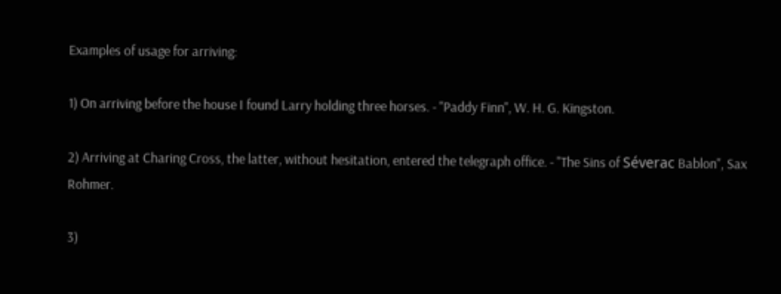Examples of usage for arriving:

1) On arriving before the house I found Larry holding three horses. - "Paddy Finn", W. H. G. Kingston.

2) Arriving at Charing Cross, the latter, without hesitation, entered the telegraph office. - "The Sins of Séverac Bablon", Sax Rohmer.

3)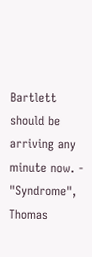Bartlett should be arriving any minute now. - "Syndrome", Thomas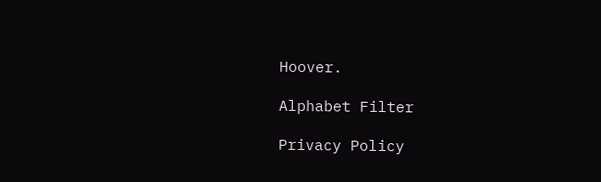Hoover.

Alphabet Filter

Privacy Policy